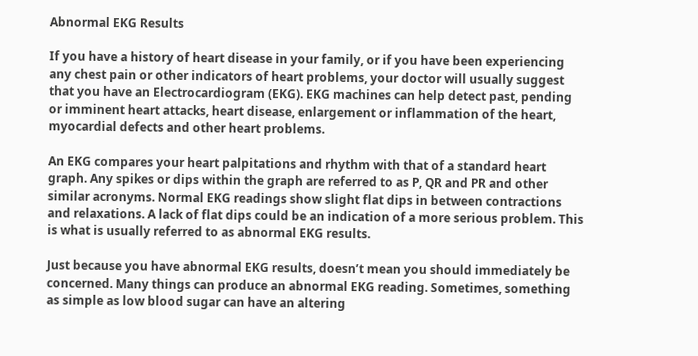Abnormal EKG Results

If you have a history of heart disease in your family, or if you have been experiencing any chest pain or other indicators of heart problems, your doctor will usually suggest that you have an Electrocardiogram (EKG). EKG machines can help detect past, pending or imminent heart attacks, heart disease, enlargement or inflammation of the heart, myocardial defects and other heart problems.

An EKG compares your heart palpitations and rhythm with that of a standard heart graph. Any spikes or dips within the graph are referred to as P, QR and PR and other similar acronyms. Normal EKG readings show slight flat dips in between contractions and relaxations. A lack of flat dips could be an indication of a more serious problem. This is what is usually referred to as abnormal EKG results.

Just because you have abnormal EKG results, doesn’t mean you should immediately be concerned. Many things can produce an abnormal EKG reading. Sometimes, something as simple as low blood sugar can have an altering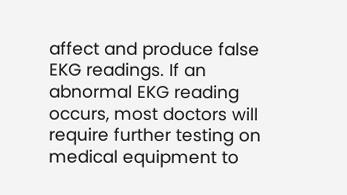affect and produce false EKG readings. If an abnormal EKG reading occurs, most doctors will require further testing on medical equipment to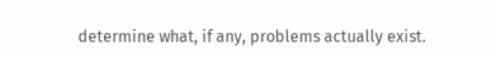determine what, if any, problems actually exist.